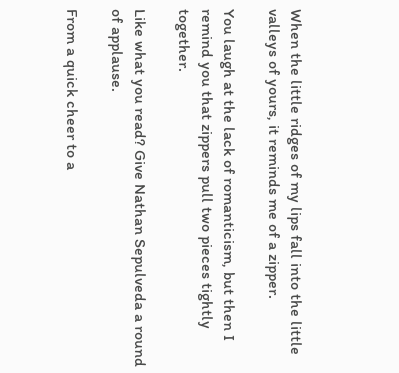When the little ridges of my lips fall into the little valleys of yours, it reminds me of a zipper.

You laugh at the lack of romanticism, but then I remind you that zippers pull two pieces tightly together.

Like what you read? Give Nathan Sepulveda a round of applause.

From a quick cheer to a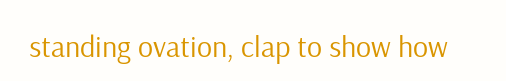standing ovation, clap to show how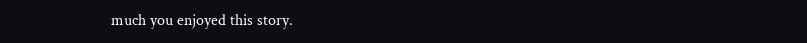much you enjoyed this story.